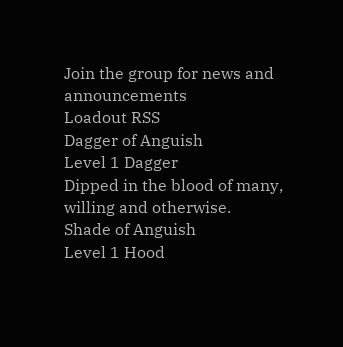Join the group for news and announcements
Loadout RSS
Dagger of Anguish
Level 1 Dagger
Dipped in the blood of many, willing and otherwise.
Shade of Anguish
Level 1 Hood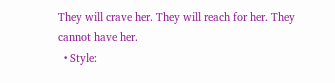They will crave her. They will reach for her. They cannot have her.
  • Style: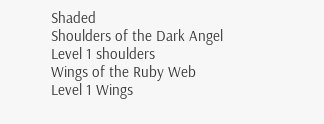Shaded
Shoulders of the Dark Angel
Level 1 shoulders
Wings of the Ruby Web
Level 1 Wings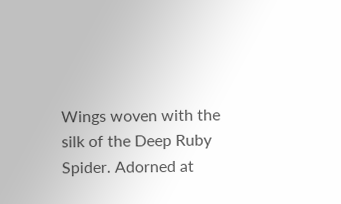Wings woven with the silk of the Deep Ruby Spider. Adorned at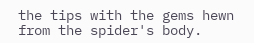the tips with the gems hewn from the spider's body.